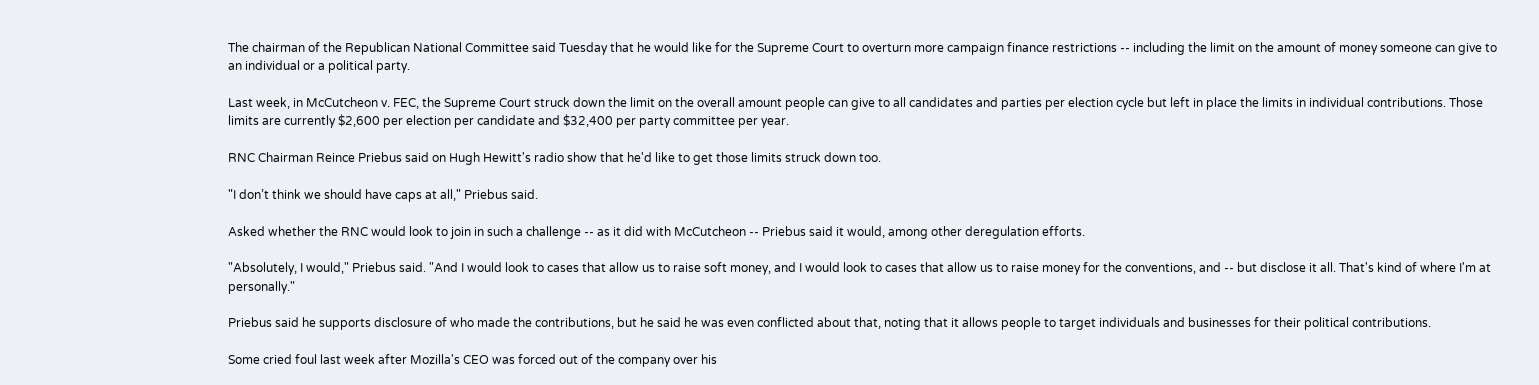The chairman of the Republican National Committee said Tuesday that he would like for the Supreme Court to overturn more campaign finance restrictions -- including the limit on the amount of money someone can give to an individual or a political party.

Last week, in McCutcheon v. FEC, the Supreme Court struck down the limit on the overall amount people can give to all candidates and parties per election cycle but left in place the limits in individual contributions. Those limits are currently $2,600 per election per candidate and $32,400 per party committee per year.

RNC Chairman Reince Priebus said on Hugh Hewitt's radio show that he'd like to get those limits struck down too.

"I don’t think we should have caps at all," Priebus said.

Asked whether the RNC would look to join in such a challenge -- as it did with McCutcheon -- Priebus said it would, among other deregulation efforts.

"Absolutely, I would," Priebus said. "And I would look to cases that allow us to raise soft money, and I would look to cases that allow us to raise money for the conventions, and -- but disclose it all. That's kind of where I'm at personally."

Priebus said he supports disclosure of who made the contributions, but he said he was even conflicted about that, noting that it allows people to target individuals and businesses for their political contributions.

Some cried foul last week after Mozilla's CEO was forced out of the company over his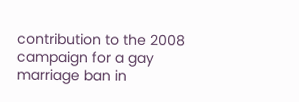contribution to the 2008 campaign for a gay marriage ban in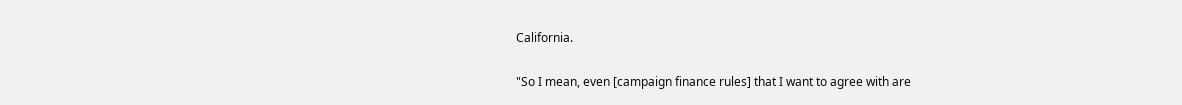California.

"So I mean, even [campaign finance rules] that I want to agree with are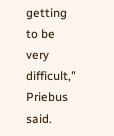getting to be very difficult," Priebus said.